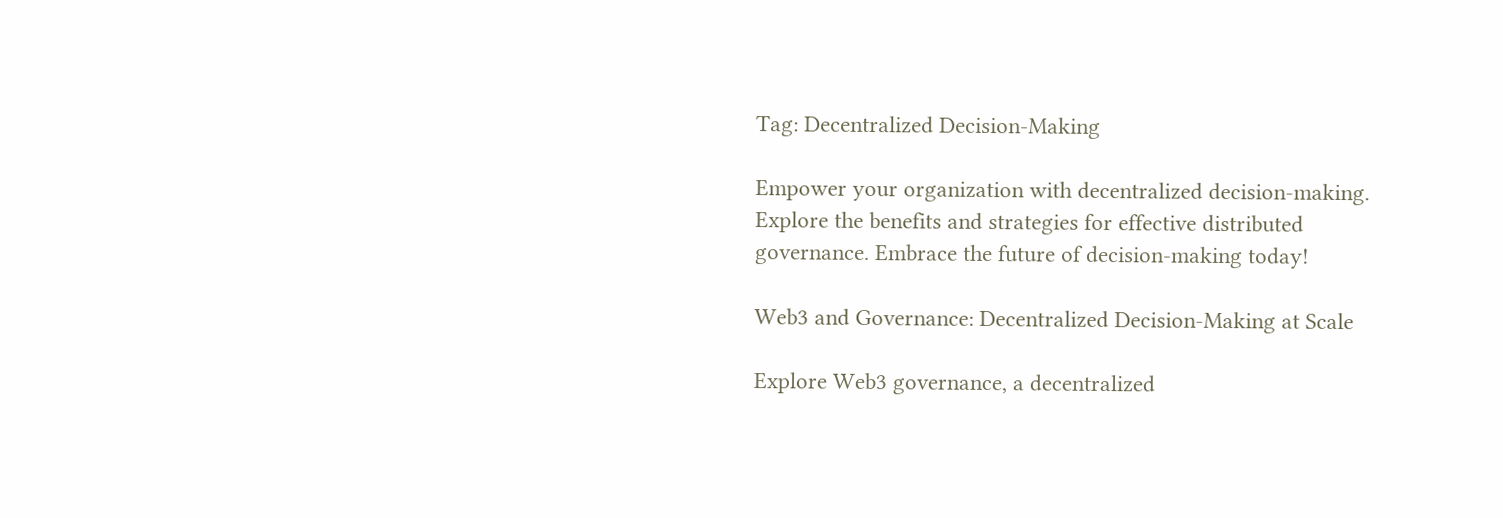Tag: Decentralized Decision-Making

Empower your organization with decentralized decision-making. Explore the benefits and strategies for effective distributed governance. Embrace the future of decision-making today!

Web3 and Governance: Decentralized Decision-Making at Scale

Explore Web3 governance, a decentralized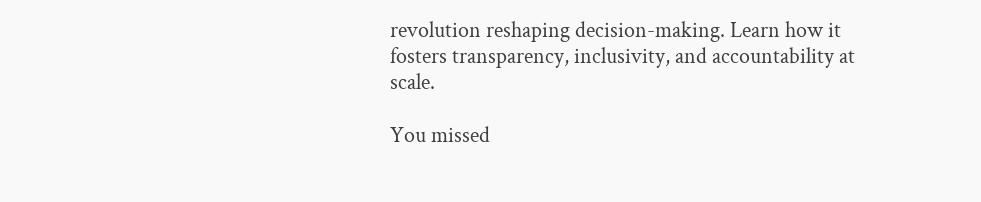revolution reshaping decision-making. Learn how it fosters transparency, inclusivity, and accountability at scale.

You missed